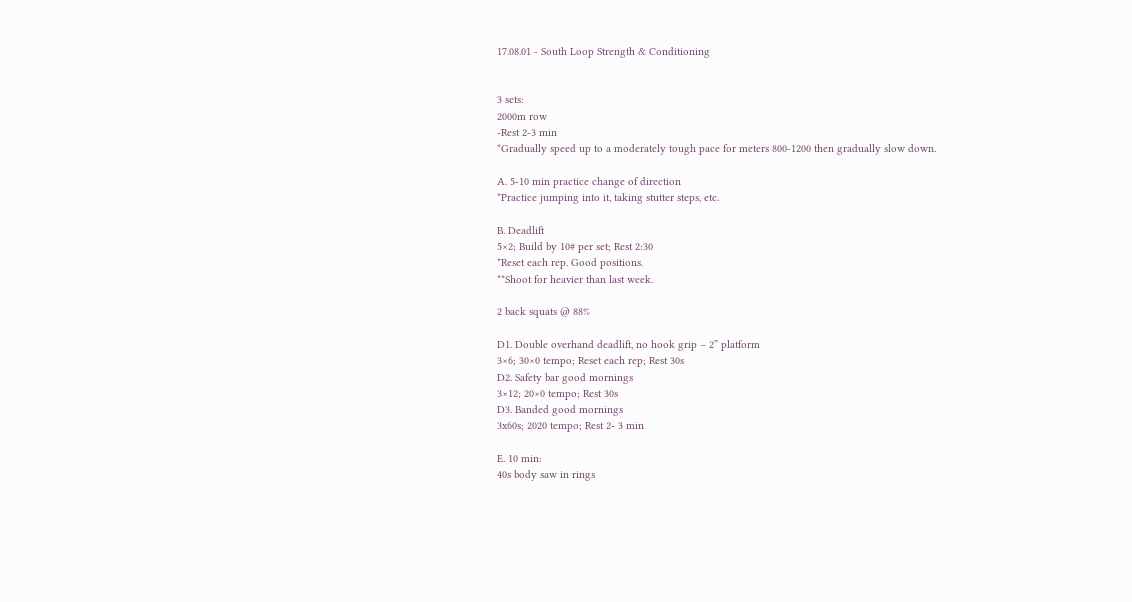17.08.01 - South Loop Strength & Conditioning


3 sets:
2000m row
-Rest 2-3 min
*Gradually speed up to a moderately tough pace for meters 800-1200 then gradually slow down.

A. 5-10 min practice change of direction
*Practice jumping into it, taking stutter steps, etc.

B. Deadlift
5×2; Build by 10# per set; Rest 2:30
*Reset each rep. Good positions.
**Shoot for heavier than last week.

2 back squats @ 88%

D1. Double overhand deadlift, no hook grip – 2” platform
3×6; 30×0 tempo; Reset each rep; Rest 30s
D2. Safety bar good mornings
3×12; 20×0 tempo; Rest 30s
D3. Banded good mornings
3x60s; 2020 tempo; Rest 2- 3 min

E. 10 min:
40s body saw in rings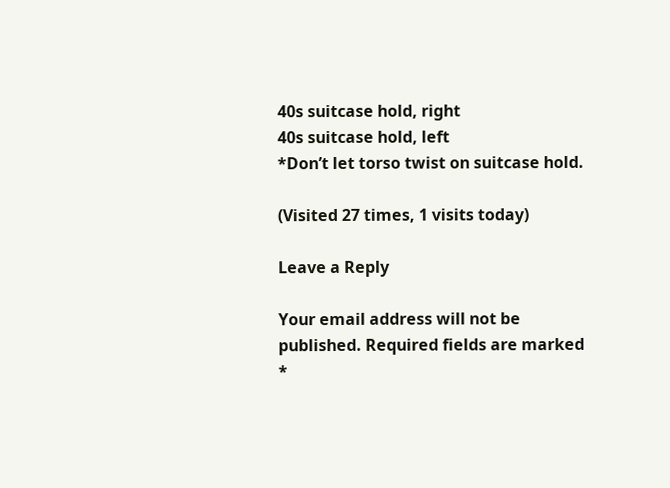40s suitcase hold, right
40s suitcase hold, left
*Don’t let torso twist on suitcase hold.

(Visited 27 times, 1 visits today)

Leave a Reply

Your email address will not be published. Required fields are marked *